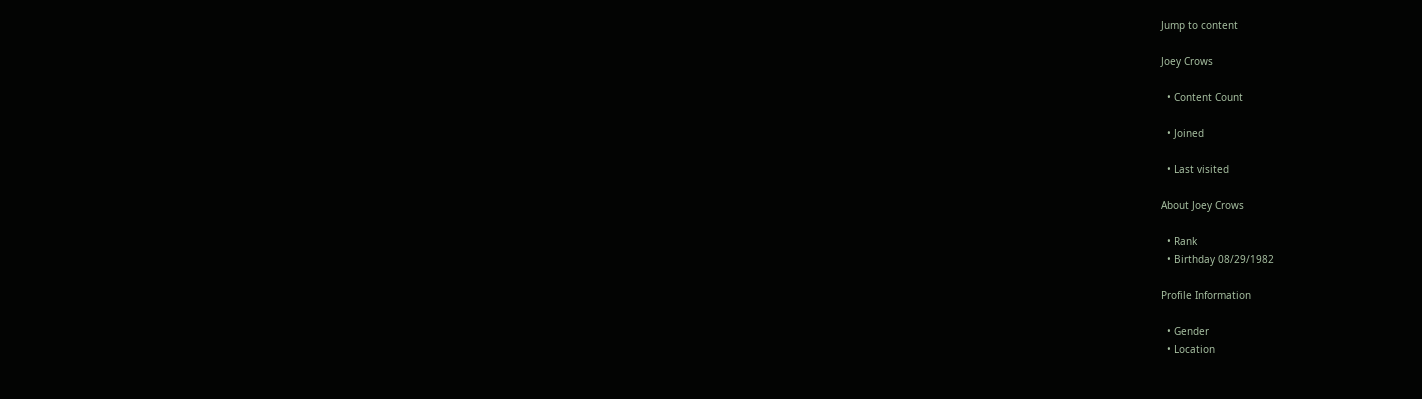Jump to content

Joey Crows

  • Content Count

  • Joined

  • Last visited

About Joey Crows

  • Rank
  • Birthday 08/29/1982

Profile Information

  • Gender
  • Location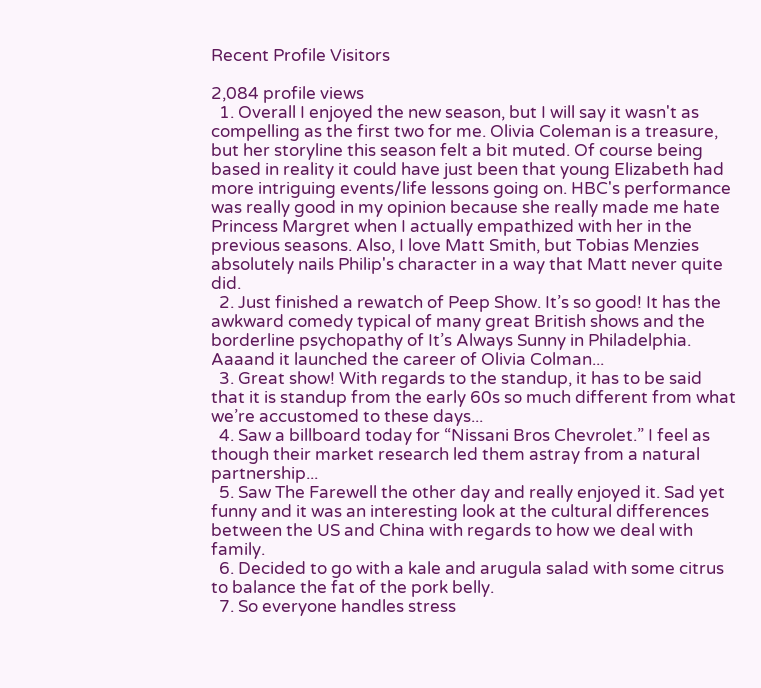Recent Profile Visitors

2,084 profile views
  1. Overall I enjoyed the new season, but I will say it wasn't as compelling as the first two for me. Olivia Coleman is a treasure, but her storyline this season felt a bit muted. Of course being based in reality it could have just been that young Elizabeth had more intriguing events/life lessons going on. HBC's performance was really good in my opinion because she really made me hate Princess Margret when I actually empathized with her in the previous seasons. Also, I love Matt Smith, but Tobias Menzies absolutely nails Philip's character in a way that Matt never quite did.
  2. Just finished a rewatch of Peep Show. It’s so good! It has the awkward comedy typical of many great British shows and the borderline psychopathy of It’s Always Sunny in Philadelphia. Aaaand it launched the career of Olivia Colman...
  3. Great show! With regards to the standup, it has to be said that it is standup from the early 60s so much different from what we’re accustomed to these days...
  4. Saw a billboard today for “Nissani Bros Chevrolet.” I feel as though their market research led them astray from a natural partnership...
  5. Saw The Farewell the other day and really enjoyed it. Sad yet funny and it was an interesting look at the cultural differences between the US and China with regards to how we deal with family.
  6. Decided to go with a kale and arugula salad with some citrus to balance the fat of the pork belly.
  7. So everyone handles stress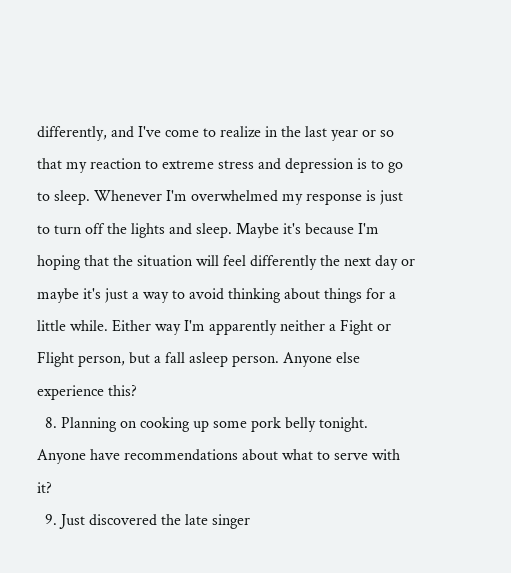differently, and I've come to realize in the last year or so that my reaction to extreme stress and depression is to go to sleep. Whenever I'm overwhelmed my response is just to turn off the lights and sleep. Maybe it's because I'm hoping that the situation will feel differently the next day or maybe it's just a way to avoid thinking about things for a little while. Either way I'm apparently neither a Fight or Flight person, but a fall asleep person. Anyone else experience this?
  8. Planning on cooking up some pork belly tonight. Anyone have recommendations about what to serve with it?
  9. Just discovered the late singer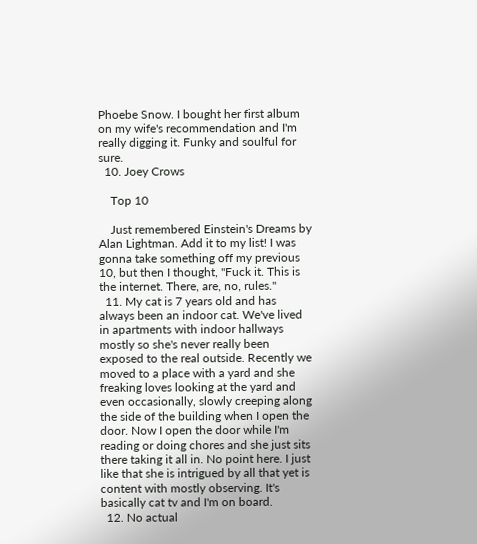Phoebe Snow. I bought her first album on my wife's recommendation and I'm really digging it. Funky and soulful for sure.
  10. Joey Crows

    Top 10

    Just remembered Einstein's Dreams by Alan Lightman. Add it to my list! I was gonna take something off my previous 10, but then I thought, "Fuck it. This is the internet. There, are, no, rules."
  11. My cat is 7 years old and has always been an indoor cat. We've lived in apartments with indoor hallways mostly so she's never really been exposed to the real outside. Recently we moved to a place with a yard and she freaking loves looking at the yard and even occasionally, slowly creeping along the side of the building when I open the door. Now I open the door while I'm reading or doing chores and she just sits there taking it all in. No point here. I just like that she is intrigued by all that yet is content with mostly observing. It's basically cat tv and I'm on board.
  12. No actual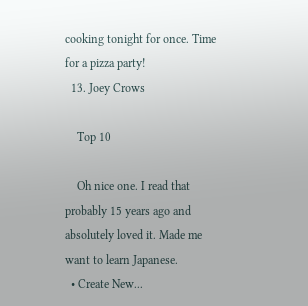cooking tonight for once. Time for a pizza party!
  13. Joey Crows

    Top 10

    Oh nice one. I read that probably 15 years ago and absolutely loved it. Made me want to learn Japanese.
  • Create New...